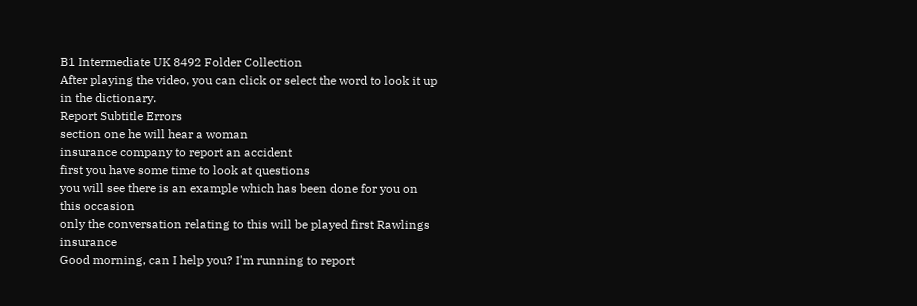B1 Intermediate UK 8492 Folder Collection
After playing the video, you can click or select the word to look it up in the dictionary.
Report Subtitle Errors
section one he will hear a woman
insurance company to report an accident
first you have some time to look at questions
you will see there is an example which has been done for you on this occasion
only the conversation relating to this will be played first Rawlings insurance
Good morning, can I help you? I'm running to report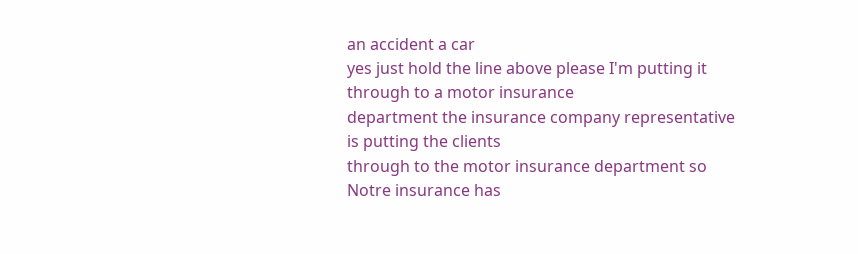an accident a car
yes just hold the line above please I'm putting it through to a motor insurance
department the insurance company representative is putting the clients
through to the motor insurance department so Notre insurance has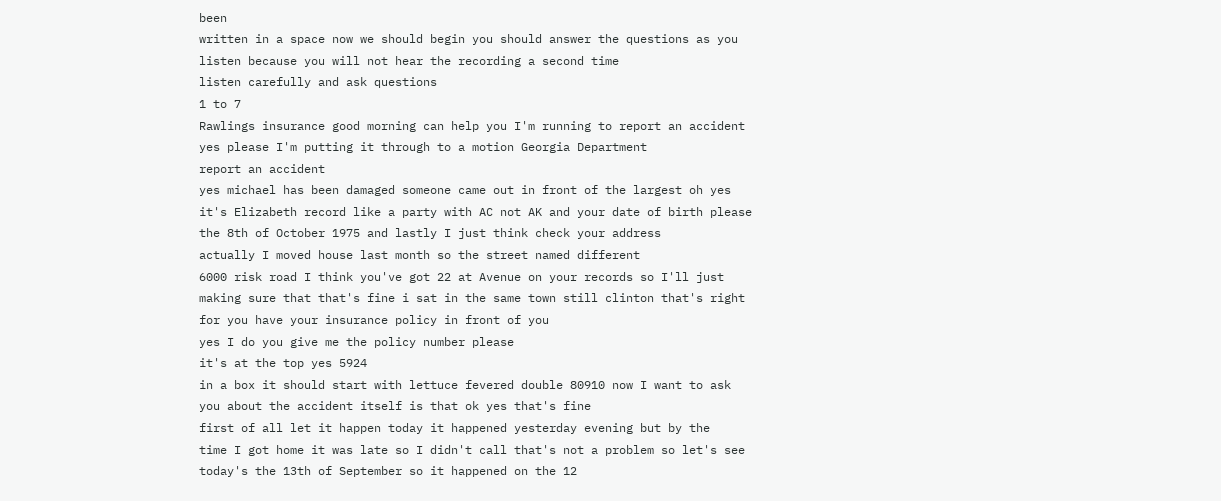been
written in a space now we should begin you should answer the questions as you
listen because you will not hear the recording a second time
listen carefully and ask questions
1 to 7
Rawlings insurance good morning can help you I'm running to report an accident
yes please I'm putting it through to a motion Georgia Department
report an accident
yes michael has been damaged someone came out in front of the largest oh yes
it's Elizabeth record like a party with AC not AK and your date of birth please
the 8th of October 1975 and lastly I just think check your address
actually I moved house last month so the street named different
6000 risk road I think you've got 22 at Avenue on your records so I'll just
making sure that that's fine i sat in the same town still clinton that's right
for you have your insurance policy in front of you
yes I do you give me the policy number please
it's at the top yes 5924
in a box it should start with lettuce fevered double 80910 now I want to ask
you about the accident itself is that ok yes that's fine
first of all let it happen today it happened yesterday evening but by the
time I got home it was late so I didn't call that's not a problem so let's see
today's the 13th of September so it happened on the 12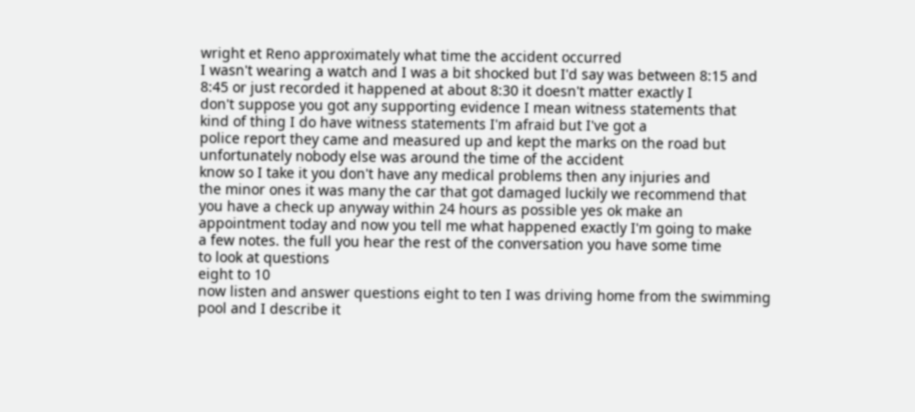wright et Reno approximately what time the accident occurred
I wasn't wearing a watch and I was a bit shocked but I'd say was between 8:15 and
8:45 or just recorded it happened at about 8:30 it doesn't matter exactly I
don't suppose you got any supporting evidence I mean witness statements that
kind of thing I do have witness statements I'm afraid but I've got a
police report they came and measured up and kept the marks on the road but
unfortunately nobody else was around the time of the accident
know so I take it you don't have any medical problems then any injuries and
the minor ones it was many the car that got damaged luckily we recommend that
you have a check up anyway within 24 hours as possible yes ok make an
appointment today and now you tell me what happened exactly I'm going to make
a few notes. the full you hear the rest of the conversation you have some time
to look at questions
eight to 10
now listen and answer questions eight to ten I was driving home from the swimming
pool and I describe it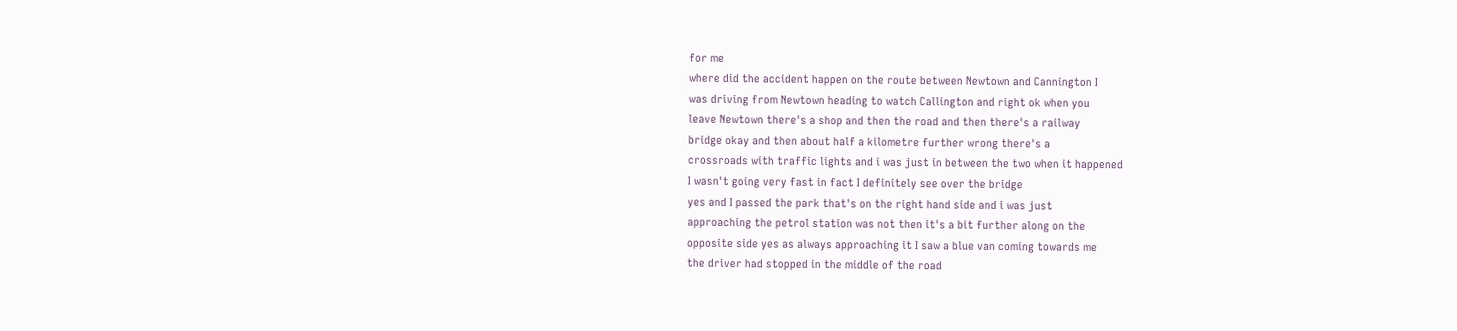for me
where did the accident happen on the route between Newtown and Cannington I
was driving from Newtown heading to watch Callington and right ok when you
leave Newtown there's a shop and then the road and then there's a railway
bridge okay and then about half a kilometre further wrong there's a
crossroads with traffic lights and i was just in between the two when it happened
I wasn't going very fast in fact I definitely see over the bridge
yes and I passed the park that's on the right hand side and i was just
approaching the petrol station was not then it's a bit further along on the
opposite side yes as always approaching it I saw a blue van coming towards me
the driver had stopped in the middle of the road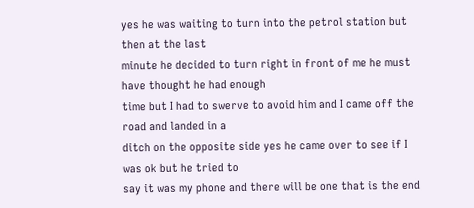yes he was waiting to turn into the petrol station but then at the last
minute he decided to turn right in front of me he must have thought he had enough
time but I had to swerve to avoid him and I came off the road and landed in a
ditch on the opposite side yes he came over to see if I was ok but he tried to
say it was my phone and there will be one that is the end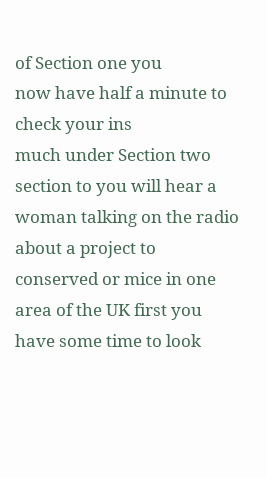of Section one you
now have half a minute to check your ins
much under Section two
section to you will hear a woman talking on the radio about a project to
conserved or mice in one area of the UK first you have some time to look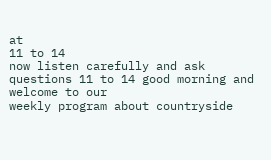at
11 to 14
now listen carefully and ask questions 11 to 14 good morning and welcome to our
weekly program about countryside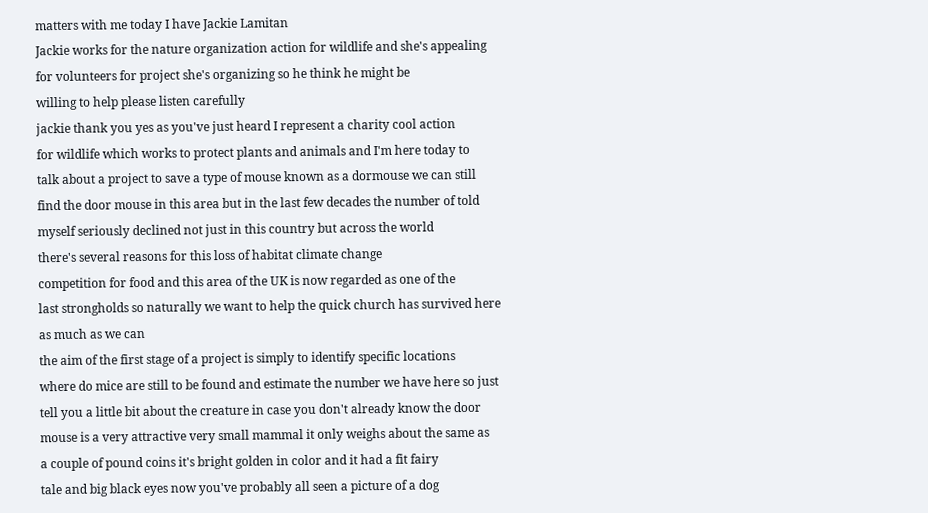matters with me today I have Jackie Lamitan
Jackie works for the nature organization action for wildlife and she's appealing
for volunteers for project she's organizing so he think he might be
willing to help please listen carefully
jackie thank you yes as you've just heard I represent a charity cool action
for wildlife which works to protect plants and animals and I'm here today to
talk about a project to save a type of mouse known as a dormouse we can still
find the door mouse in this area but in the last few decades the number of told
myself seriously declined not just in this country but across the world
there's several reasons for this loss of habitat climate change
competition for food and this area of the UK is now regarded as one of the
last strongholds so naturally we want to help the quick church has survived here
as much as we can
the aim of the first stage of a project is simply to identify specific locations
where do mice are still to be found and estimate the number we have here so just
tell you a little bit about the creature in case you don't already know the door
mouse is a very attractive very small mammal it only weighs about the same as
a couple of pound coins it's bright golden in color and it had a fit fairy
tale and big black eyes now you've probably all seen a picture of a dog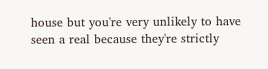house but you're very unlikely to have seen a real because they're strictly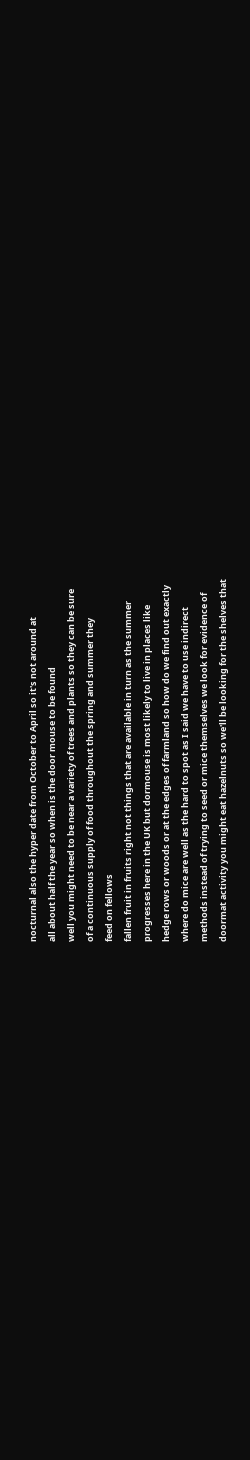nocturnal also the hyper date from October to April so it's not around at
all about half the year so when is the door mouse to be found
well you might need to be near a variety of trees and plants so they can be sure
of a continuous supply of food throughout the spring and summer they
feed on fellows
fallen fruit in fruits right not things that are available in turn as the summer
progresses here in the UK but dormouse is most likely to live in places like
hedge rows or woods or at the edges of farmland so how do we find out exactly
where do mice are well as the hard to spot as I said we have to use indirect
methods instead of trying to seed or mice themselves we look for evidence of
doormat activity you might eat hazelnuts so we'll be looking for the shelves that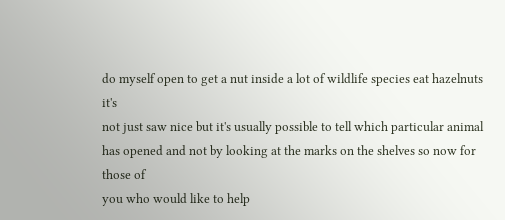do myself open to get a nut inside a lot of wildlife species eat hazelnuts it's
not just saw nice but it's usually possible to tell which particular animal
has opened and not by looking at the marks on the shelves so now for those of
you who would like to help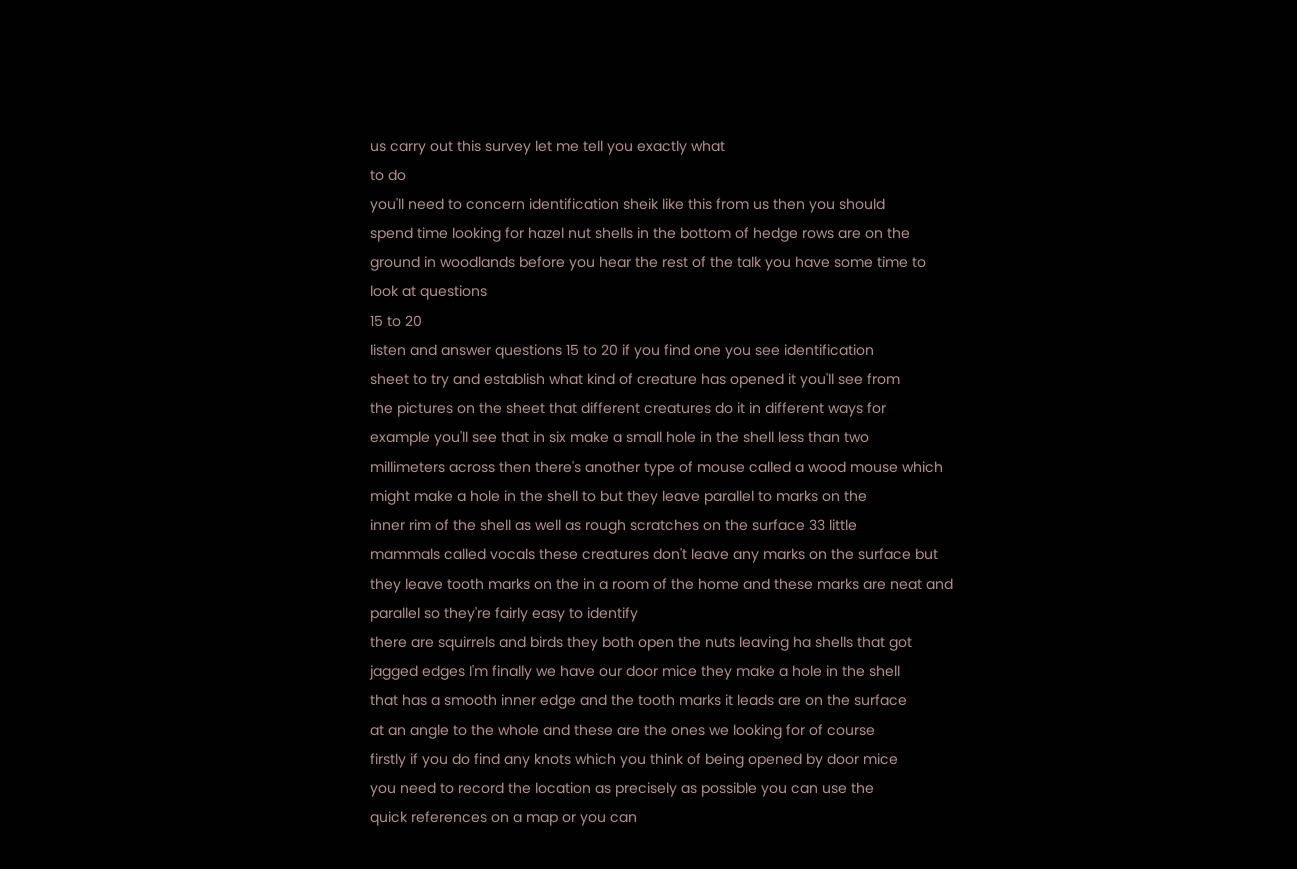us carry out this survey let me tell you exactly what
to do
you'll need to concern identification sheik like this from us then you should
spend time looking for hazel nut shells in the bottom of hedge rows are on the
ground in woodlands before you hear the rest of the talk you have some time to
look at questions
15 to 20
listen and answer questions 15 to 20 if you find one you see identification
sheet to try and establish what kind of creature has opened it you'll see from
the pictures on the sheet that different creatures do it in different ways for
example you'll see that in six make a small hole in the shell less than two
millimeters across then there's another type of mouse called a wood mouse which
might make a hole in the shell to but they leave parallel to marks on the
inner rim of the shell as well as rough scratches on the surface 33 little
mammals called vocals these creatures don't leave any marks on the surface but
they leave tooth marks on the in a room of the home and these marks are neat and
parallel so they're fairly easy to identify
there are squirrels and birds they both open the nuts leaving ha shells that got
jagged edges I'm finally we have our door mice they make a hole in the shell
that has a smooth inner edge and the tooth marks it leads are on the surface
at an angle to the whole and these are the ones we looking for of course
firstly if you do find any knots which you think of being opened by door mice
you need to record the location as precisely as possible you can use the
quick references on a map or you can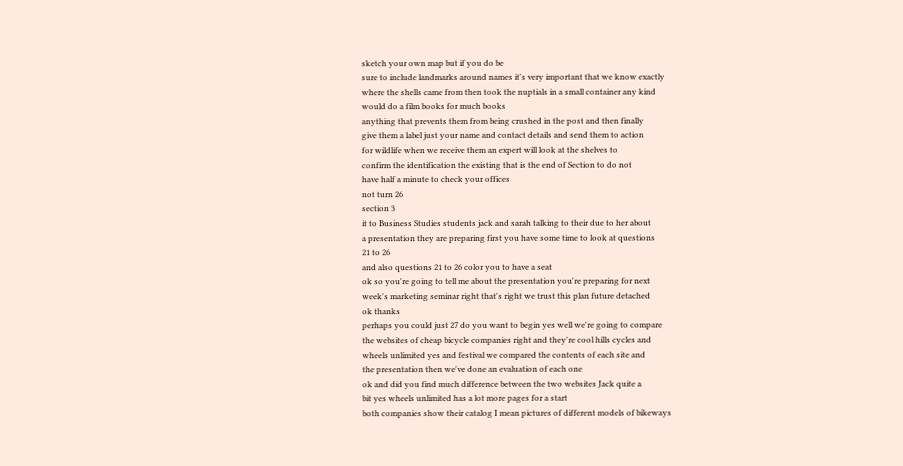sketch your own map but if you do be
sure to include landmarks around names it's very important that we know exactly
where the shells came from then took the nuptials in a small container any kind
would do a film books for much books
anything that prevents them from being crushed in the post and then finally
give them a label just your name and contact details and send them to action
for wildlife when we receive them an expert will look at the shelves to
confirm the identification the existing that is the end of Section to do not
have half a minute to check your offices
not turn 26
section 3
it to Business Studies students jack and sarah talking to their due to her about
a presentation they are preparing first you have some time to look at questions
21 to 26
and also questions 21 to 26 color you to have a seat
ok so you're going to tell me about the presentation you're preparing for next
week's marketing seminar right that's right we trust this plan future detached
ok thanks
perhaps you could just 27 do you want to begin yes well we're going to compare
the websites of cheap bicycle companies right and they're cool hills cycles and
wheels unlimited yes and festival we compared the contents of each site and
the presentation then we've done an evaluation of each one
ok and did you find much difference between the two websites Jack quite a
bit yes wheels unlimited has a lot more pages for a start
both companies show their catalog I mean pictures of different models of bikeways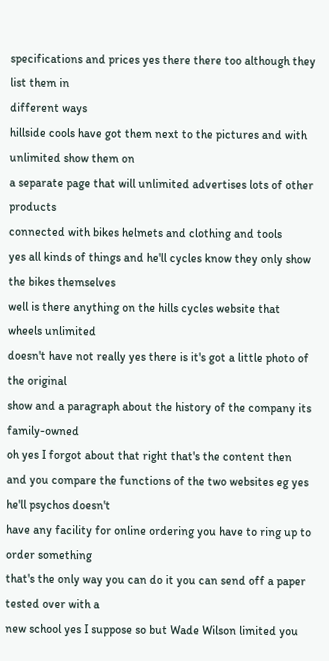specifications and prices yes there there too although they list them in
different ways
hillside cools have got them next to the pictures and with unlimited show them on
a separate page that will unlimited advertises lots of other products
connected with bikes helmets and clothing and tools
yes all kinds of things and he'll cycles know they only show the bikes themselves
well is there anything on the hills cycles website that wheels unlimited
doesn't have not really yes there is it's got a little photo of the original
show and a paragraph about the history of the company its family-owned
oh yes I forgot about that right that's the content then
and you compare the functions of the two websites eg yes he'll psychos doesn't
have any facility for online ordering you have to ring up to order something
that's the only way you can do it you can send off a paper tested over with a
new school yes I suppose so but Wade Wilson limited you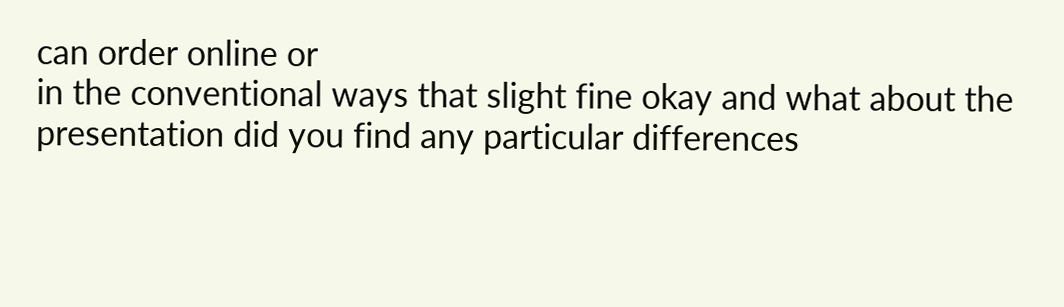can order online or
in the conventional ways that slight fine okay and what about the
presentation did you find any particular differences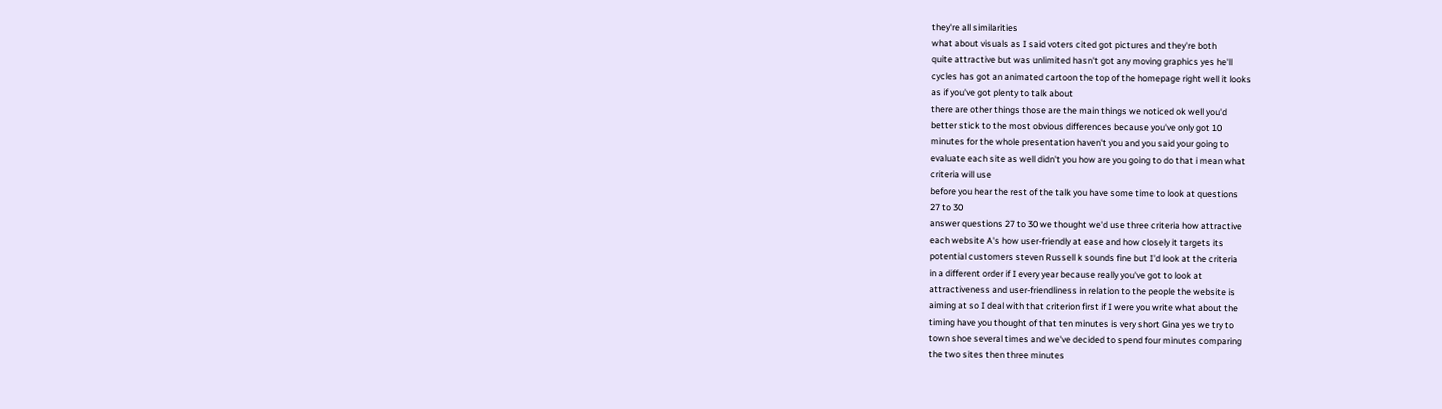they're all similarities
what about visuals as I said voters cited got pictures and they're both
quite attractive but was unlimited hasn't got any moving graphics yes he'll
cycles has got an animated cartoon the top of the homepage right well it looks
as if you've got plenty to talk about
there are other things those are the main things we noticed ok well you'd
better stick to the most obvious differences because you've only got 10
minutes for the whole presentation haven't you and you said your going to
evaluate each site as well didn't you how are you going to do that i mean what
criteria will use
before you hear the rest of the talk you have some time to look at questions
27 to 30
answer questions 27 to 30 we thought we'd use three criteria how attractive
each website A's how user-friendly at ease and how closely it targets its
potential customers steven Russell k sounds fine but I'd look at the criteria
in a different order if I every year because really you've got to look at
attractiveness and user-friendliness in relation to the people the website is
aiming at so I deal with that criterion first if I were you write what about the
timing have you thought of that ten minutes is very short Gina yes we try to
town shoe several times and we've decided to spend four minutes comparing
the two sites then three minutes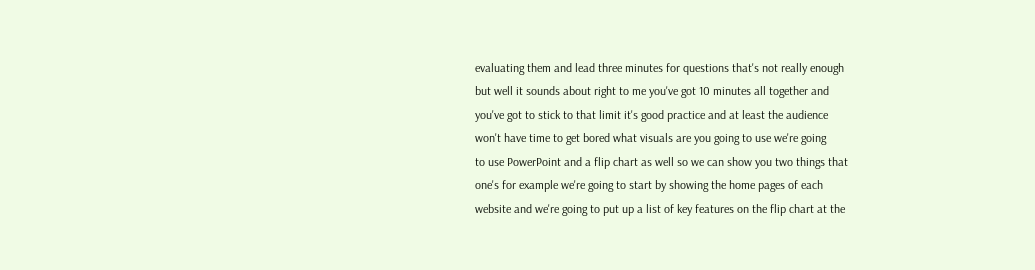evaluating them and lead three minutes for questions that's not really enough
but well it sounds about right to me you've got 10 minutes all together and
you've got to stick to that limit it's good practice and at least the audience
won't have time to get bored what visuals are you going to use we're going
to use PowerPoint and a flip chart as well so we can show you two things that
one's for example we're going to start by showing the home pages of each
website and we're going to put up a list of key features on the flip chart at the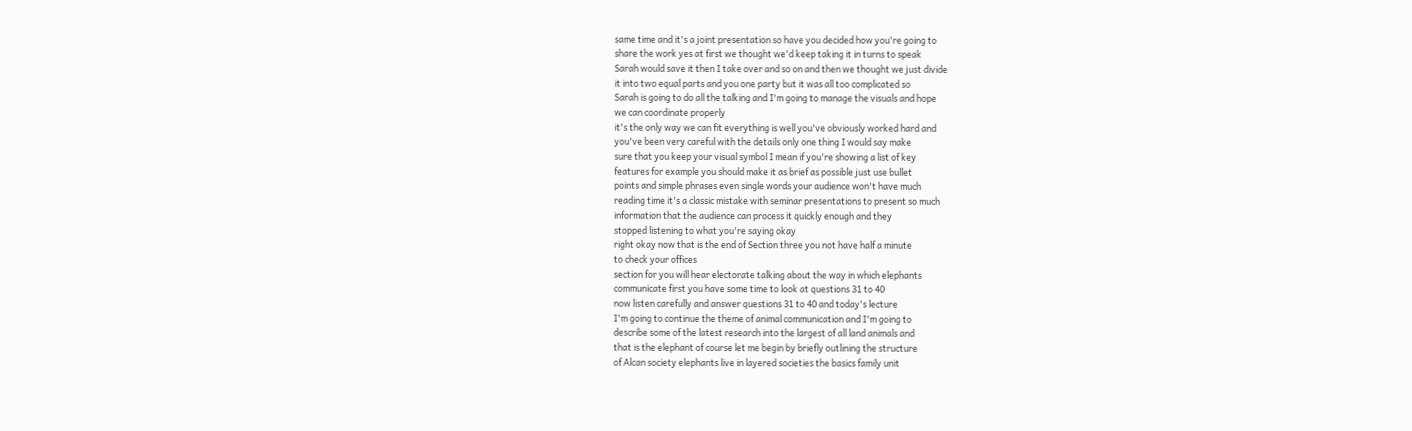same time and it's a joint presentation so have you decided how you're going to
share the work yes at first we thought we'd keep taking it in turns to speak
Sarah would save it then I take over and so on and then we thought we just divide
it into two equal parts and you one party but it was all too complicated so
Sarah is going to do all the talking and I'm going to manage the visuals and hope
we can coordinate properly
it's the only way we can fit everything is well you've obviously worked hard and
you've been very careful with the details only one thing I would say make
sure that you keep your visual symbol I mean if you're showing a list of key
features for example you should make it as brief as possible just use bullet
points and simple phrases even single words your audience won't have much
reading time it's a classic mistake with seminar presentations to present so much
information that the audience can process it quickly enough and they
stopped listening to what you're saying okay
right okay now that is the end of Section three you not have half a minute
to check your offices
section for you will hear electorate talking about the way in which elephants
communicate first you have some time to look at questions 31 to 40
now listen carefully and answer questions 31 to 40 and today's lecture
I'm going to continue the theme of animal communication and I'm going to
describe some of the latest research into the largest of all land animals and
that is the elephant of course let me begin by briefly outlining the structure
of Alcan society elephants live in layered societies the basics family unit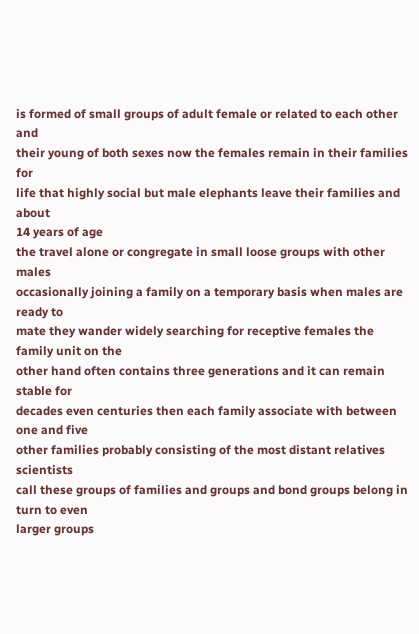is formed of small groups of adult female or related to each other and
their young of both sexes now the females remain in their families for
life that highly social but male elephants leave their families and about
14 years of age
the travel alone or congregate in small loose groups with other males
occasionally joining a family on a temporary basis when males are ready to
mate they wander widely searching for receptive females the family unit on the
other hand often contains three generations and it can remain stable for
decades even centuries then each family associate with between one and five
other families probably consisting of the most distant relatives scientists
call these groups of families and groups and bond groups belong in turn to even
larger groups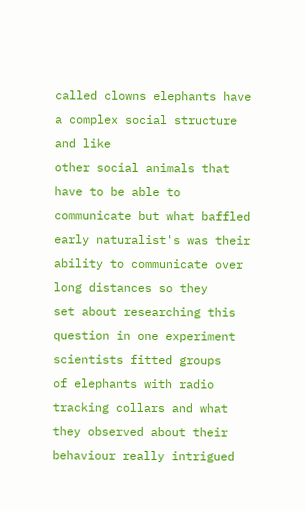called clowns elephants have a complex social structure and like
other social animals that have to be able to communicate but what baffled
early naturalist's was their ability to communicate over long distances so they
set about researching this question in one experiment scientists fitted groups
of elephants with radio tracking collars and what they observed about their
behaviour really intrigued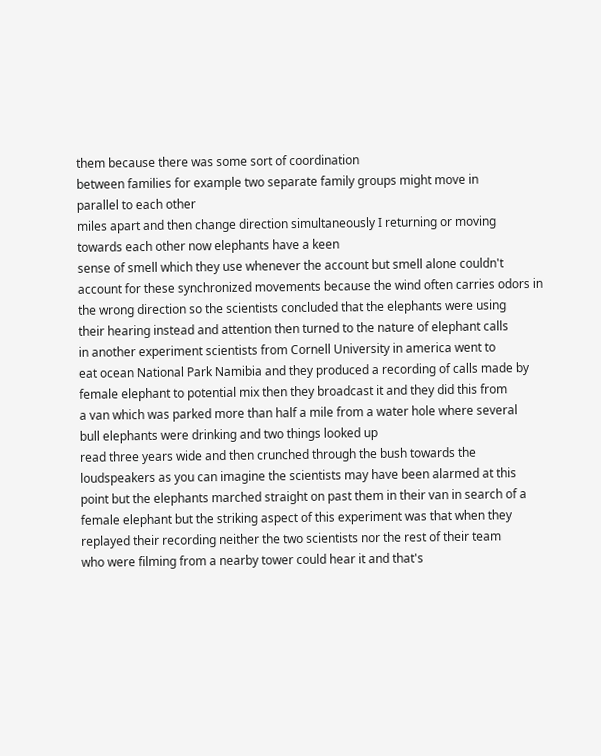them because there was some sort of coordination
between families for example two separate family groups might move in
parallel to each other
miles apart and then change direction simultaneously I returning or moving
towards each other now elephants have a keen
sense of smell which they use whenever the account but smell alone couldn't
account for these synchronized movements because the wind often carries odors in
the wrong direction so the scientists concluded that the elephants were using
their hearing instead and attention then turned to the nature of elephant calls
in another experiment scientists from Cornell University in america went to
eat ocean National Park Namibia and they produced a recording of calls made by
female elephant to potential mix then they broadcast it and they did this from
a van which was parked more than half a mile from a water hole where several
bull elephants were drinking and two things looked up
read three years wide and then crunched through the bush towards the
loudspeakers as you can imagine the scientists may have been alarmed at this
point but the elephants marched straight on past them in their van in search of a
female elephant but the striking aspect of this experiment was that when they
replayed their recording neither the two scientists nor the rest of their team
who were filming from a nearby tower could hear it and that's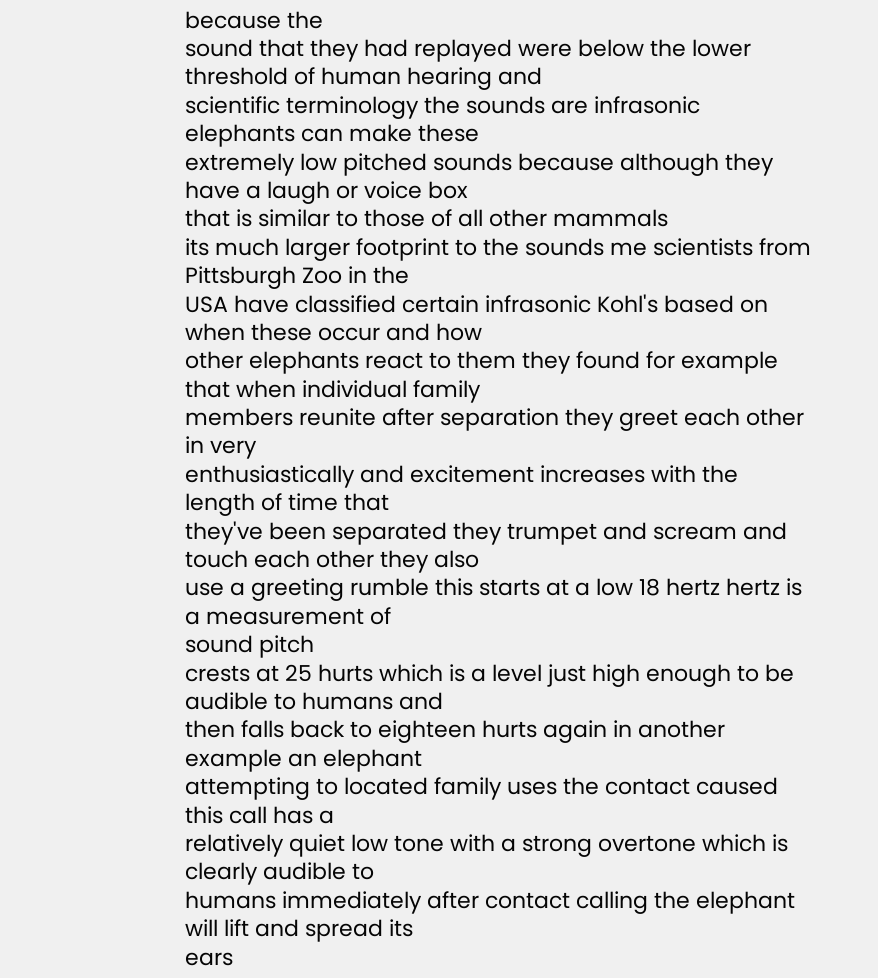because the
sound that they had replayed were below the lower threshold of human hearing and
scientific terminology the sounds are infrasonic elephants can make these
extremely low pitched sounds because although they have a laugh or voice box
that is similar to those of all other mammals
its much larger footprint to the sounds me scientists from Pittsburgh Zoo in the
USA have classified certain infrasonic Kohl's based on when these occur and how
other elephants react to them they found for example that when individual family
members reunite after separation they greet each other in very
enthusiastically and excitement increases with the length of time that
they've been separated they trumpet and scream and touch each other they also
use a greeting rumble this starts at a low 18 hertz hertz is a measurement of
sound pitch
crests at 25 hurts which is a level just high enough to be audible to humans and
then falls back to eighteen hurts again in another example an elephant
attempting to located family uses the contact caused this call has a
relatively quiet low tone with a strong overtone which is clearly audible to
humans immediately after contact calling the elephant will lift and spread its
ears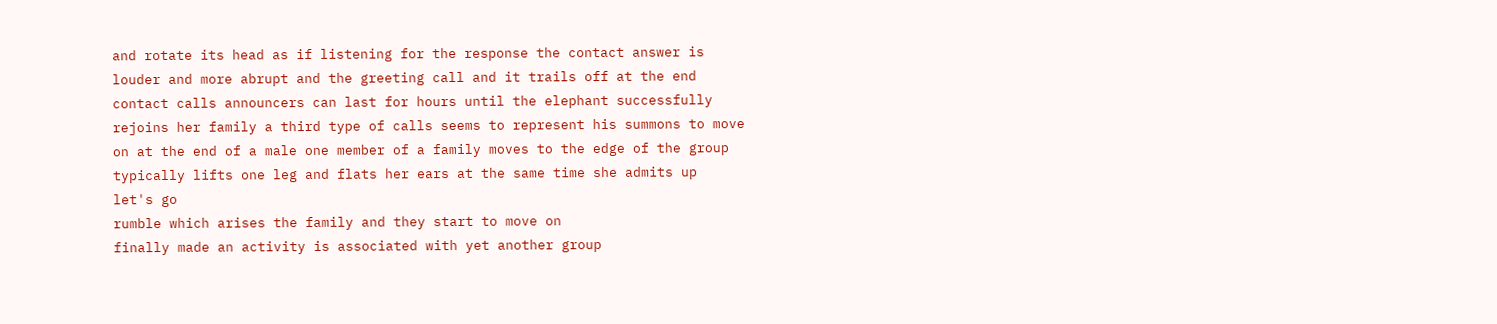and rotate its head as if listening for the response the contact answer is
louder and more abrupt and the greeting call and it trails off at the end
contact calls announcers can last for hours until the elephant successfully
rejoins her family a third type of calls seems to represent his summons to move
on at the end of a male one member of a family moves to the edge of the group
typically lifts one leg and flats her ears at the same time she admits up
let's go
rumble which arises the family and they start to move on
finally made an activity is associated with yet another group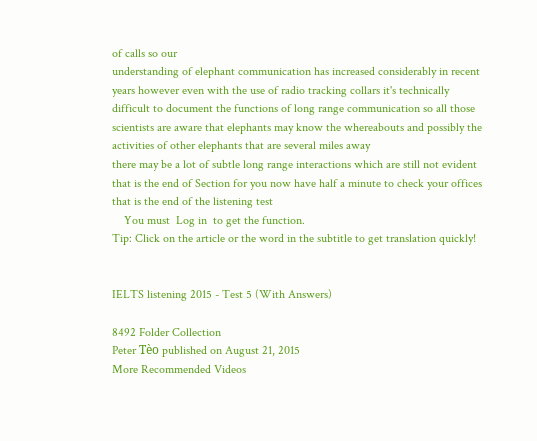of calls so our
understanding of elephant communication has increased considerably in recent
years however even with the use of radio tracking collars it's technically
difficult to document the functions of long range communication so all those
scientists are aware that elephants may know the whereabouts and possibly the
activities of other elephants that are several miles away
there may be a lot of subtle long range interactions which are still not evident
that is the end of Section for you now have half a minute to check your offices
that is the end of the listening test
    You must  Log in  to get the function.
Tip: Click on the article or the word in the subtitle to get translation quickly!


IELTS listening 2015 - Test 5 (With Answers)

8492 Folder Collection
Peter Tèo published on August 21, 2015
More Recommended Videos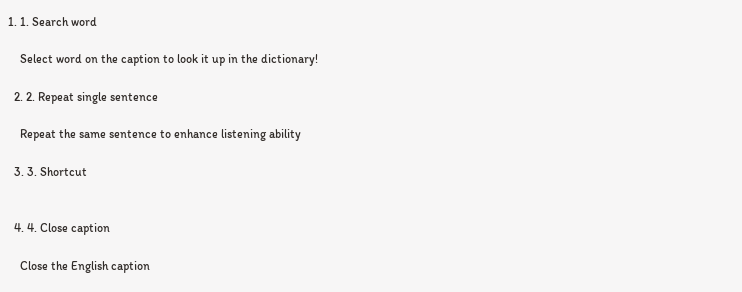1. 1. Search word

    Select word on the caption to look it up in the dictionary!

  2. 2. Repeat single sentence

    Repeat the same sentence to enhance listening ability

  3. 3. Shortcut


  4. 4. Close caption

    Close the English caption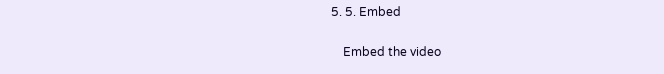5. 5. Embed

    Embed the video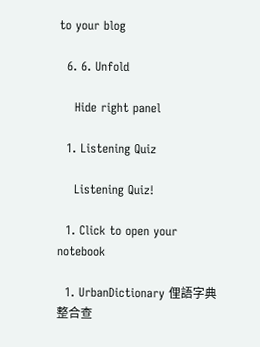to your blog

  6. 6. Unfold

    Hide right panel

  1. Listening Quiz

    Listening Quiz!

  1. Click to open your notebook

  1. UrbanDictionary 俚語字典整合查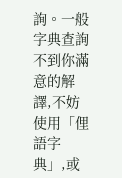詢。一般字典查詢不到你滿意的解譯,不妨使用「俚語字典」,或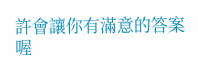許會讓你有滿意的答案喔